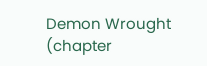Demon Wrought (chapter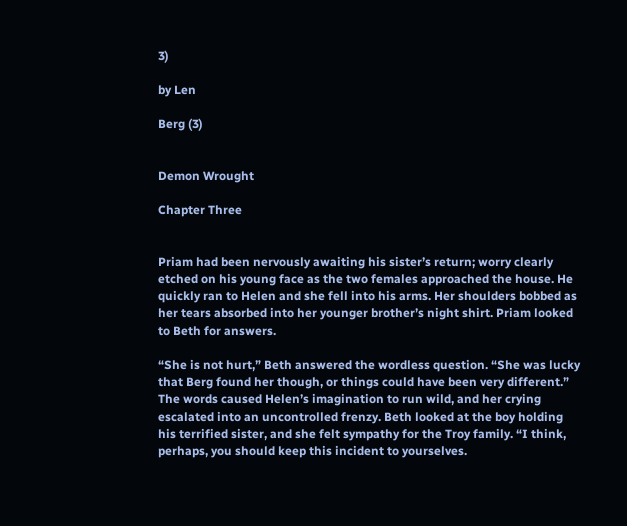3)

by Len

Berg (3)


Demon Wrought

Chapter Three


Priam had been nervously awaiting his sister’s return; worry clearly etched on his young face as the two females approached the house. He quickly ran to Helen and she fell into his arms. Her shoulders bobbed as her tears absorbed into her younger brother’s night shirt. Priam looked to Beth for answers.

“She is not hurt,” Beth answered the wordless question. “She was lucky that Berg found her though, or things could have been very different.” The words caused Helen’s imagination to run wild, and her crying escalated into an uncontrolled frenzy. Beth looked at the boy holding his terrified sister, and she felt sympathy for the Troy family. “I think, perhaps, you should keep this incident to yourselves.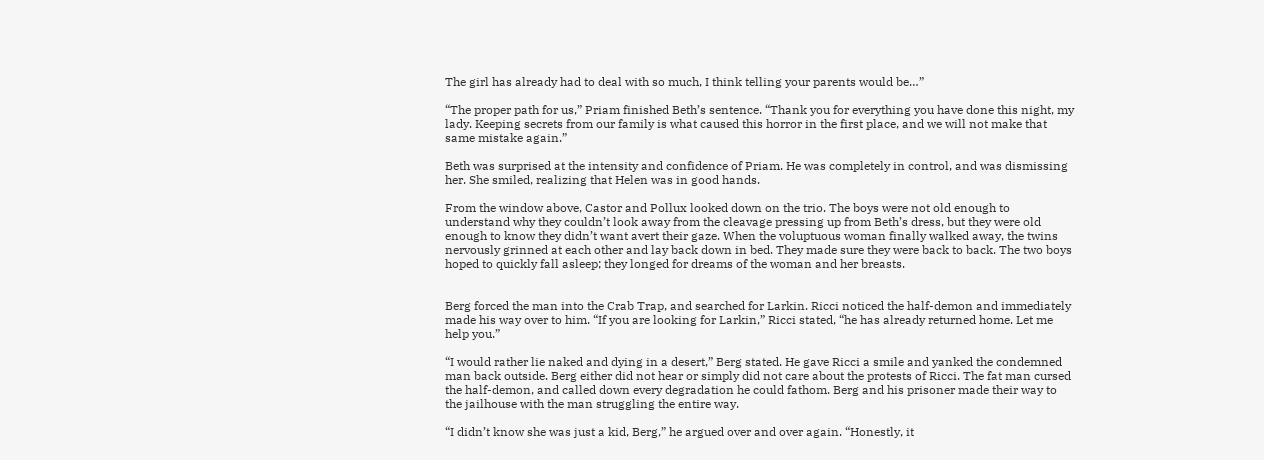The girl has already had to deal with so much, I think telling your parents would be…”

“The proper path for us,” Priam finished Beth’s sentence. “Thank you for everything you have done this night, my lady. Keeping secrets from our family is what caused this horror in the first place, and we will not make that same mistake again.”

Beth was surprised at the intensity and confidence of Priam. He was completely in control, and was dismissing her. She smiled, realizing that Helen was in good hands.

From the window above, Castor and Pollux looked down on the trio. The boys were not old enough to understand why they couldn’t look away from the cleavage pressing up from Beth’s dress, but they were old enough to know they didn’t want avert their gaze. When the voluptuous woman finally walked away, the twins nervously grinned at each other and lay back down in bed. They made sure they were back to back. The two boys hoped to quickly fall asleep; they longed for dreams of the woman and her breasts.


Berg forced the man into the Crab Trap, and searched for Larkin. Ricci noticed the half-demon and immediately made his way over to him. “If you are looking for Larkin,” Ricci stated, “he has already returned home. Let me help you.”

“I would rather lie naked and dying in a desert,” Berg stated. He gave Ricci a smile and yanked the condemned man back outside. Berg either did not hear or simply did not care about the protests of Ricci. The fat man cursed the half-demon, and called down every degradation he could fathom. Berg and his prisoner made their way to the jailhouse with the man struggling the entire way.

“I didn’t know she was just a kid, Berg,” he argued over and over again. “Honestly, it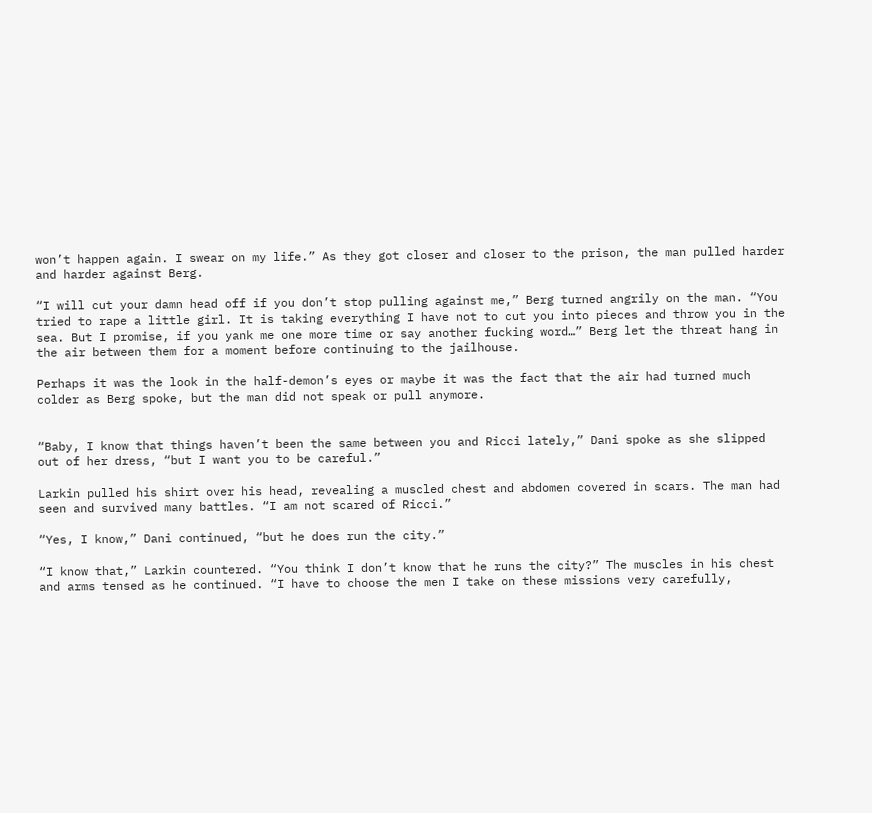won’t happen again. I swear on my life.” As they got closer and closer to the prison, the man pulled harder and harder against Berg.

“I will cut your damn head off if you don’t stop pulling against me,” Berg turned angrily on the man. “You tried to rape a little girl. It is taking everything I have not to cut you into pieces and throw you in the sea. But I promise, if you yank me one more time or say another fucking word…” Berg let the threat hang in the air between them for a moment before continuing to the jailhouse.

Perhaps it was the look in the half-demon’s eyes or maybe it was the fact that the air had turned much colder as Berg spoke, but the man did not speak or pull anymore.


“Baby, I know that things haven’t been the same between you and Ricci lately,” Dani spoke as she slipped out of her dress, “but I want you to be careful.”

Larkin pulled his shirt over his head, revealing a muscled chest and abdomen covered in scars. The man had seen and survived many battles. “I am not scared of Ricci.”

“Yes, I know,” Dani continued, “but he does run the city.”

“I know that,” Larkin countered. “You think I don’t know that he runs the city?” The muscles in his chest and arms tensed as he continued. “I have to choose the men I take on these missions very carefully,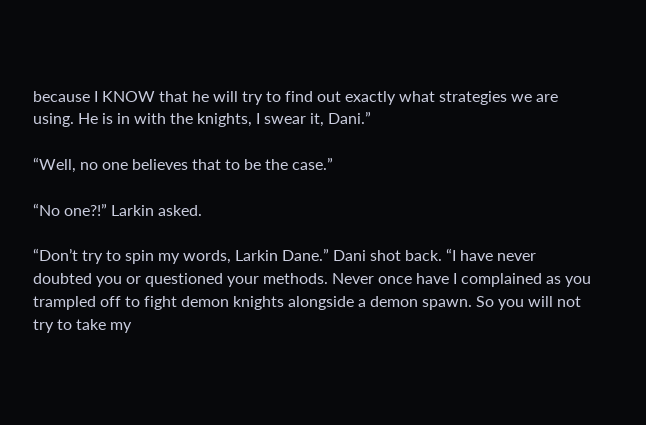because I KNOW that he will try to find out exactly what strategies we are using. He is in with the knights, I swear it, Dani.”

“Well, no one believes that to be the case.”

“No one?!” Larkin asked.

“Don’t try to spin my words, Larkin Dane.” Dani shot back. “I have never doubted you or questioned your methods. Never once have I complained as you trampled off to fight demon knights alongside a demon spawn. So you will not try to take my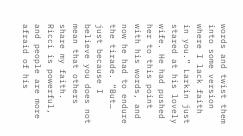words and twist them into some version where I lack faith in you.” Larkin just stared at his lovely wife. He had pushed her to this point with his words, and now he had to endure the tirade. “But… just because I believe you does not mean that others share my faith. Ricci is powerful, and people are more afraid of his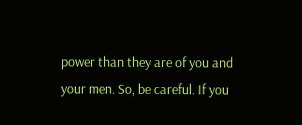power than they are of you and your men. So, be careful. If you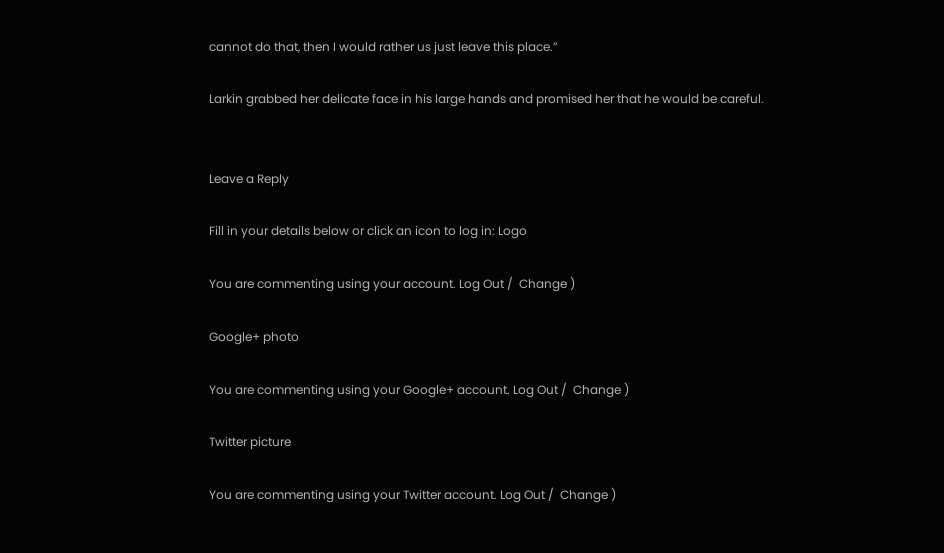cannot do that, then I would rather us just leave this place.”

Larkin grabbed her delicate face in his large hands and promised her that he would be careful.


Leave a Reply

Fill in your details below or click an icon to log in: Logo

You are commenting using your account. Log Out /  Change )

Google+ photo

You are commenting using your Google+ account. Log Out /  Change )

Twitter picture

You are commenting using your Twitter account. Log Out /  Change )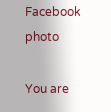Facebook photo

You are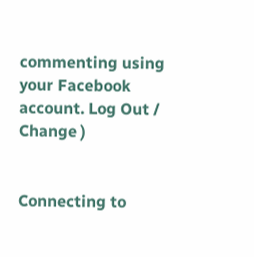commenting using your Facebook account. Log Out /  Change )


Connecting to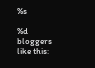%s

%d bloggers like this: